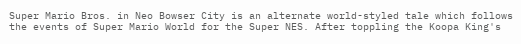Super Mario Bros. in Neo Bowser City is an alternate world-styled tale which follows the events of Super Mario World for the Super NES. After toppling the Koopa King's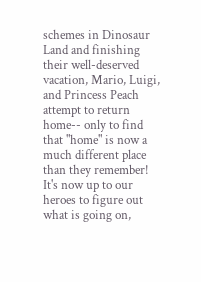schemes in Dinosaur Land and finishing their well-deserved vacation, Mario, Luigi, and Princess Peach attempt to return home-- only to find that "home" is now a much different place than they remember! It's now up to our heroes to figure out what is going on,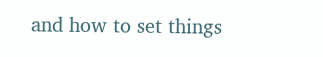and how to set things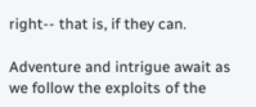right-- that is, if they can.

Adventure and intrigue await as we follow the exploits of the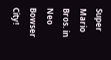Super Mario Bros. in Neo Bowser City!